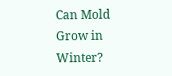Can Mold Grow in Winter?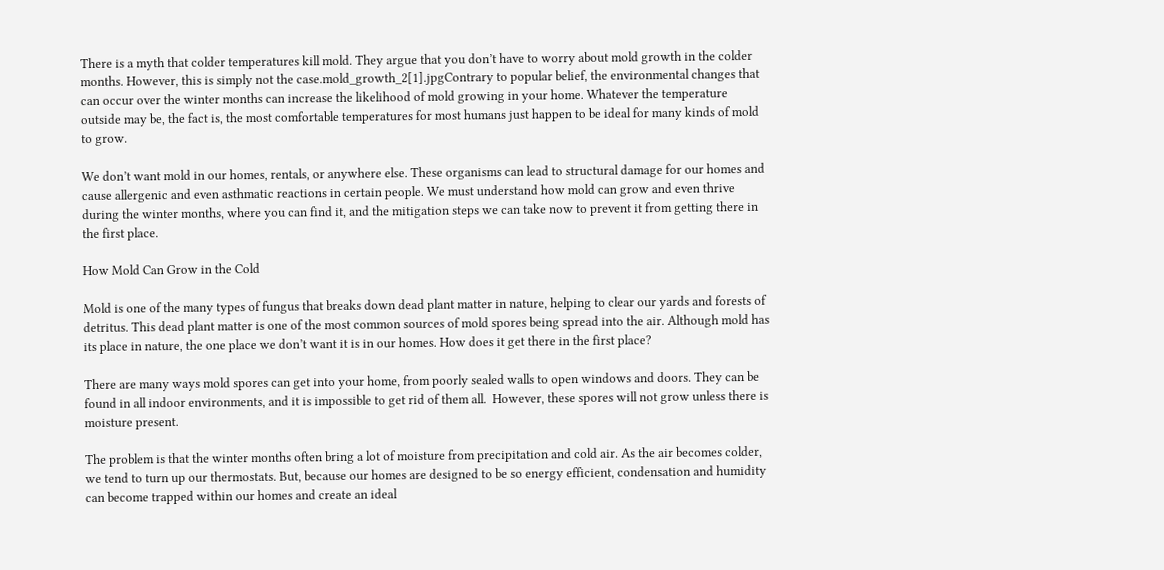There is a myth that colder temperatures kill mold. They argue that you don’t have to worry about mold growth in the colder months. However, this is simply not the case.mold_growth_2[1].jpgContrary to popular belief, the environmental changes that can occur over the winter months can increase the likelihood of mold growing in your home. Whatever the temperature outside may be, the fact is, the most comfortable temperatures for most humans just happen to be ideal for many kinds of mold to grow.

We don’t want mold in our homes, rentals, or anywhere else. These organisms can lead to structural damage for our homes and cause allergenic and even asthmatic reactions in certain people. We must understand how mold can grow and even thrive during the winter months, where you can find it, and the mitigation steps we can take now to prevent it from getting there in the first place.

How Mold Can Grow in the Cold

Mold is one of the many types of fungus that breaks down dead plant matter in nature, helping to clear our yards and forests of detritus. This dead plant matter is one of the most common sources of mold spores being spread into the air. Although mold has its place in nature, the one place we don’t want it is in our homes. How does it get there in the first place?

There are many ways mold spores can get into your home, from poorly sealed walls to open windows and doors. They can be found in all indoor environments, and it is impossible to get rid of them all.  However, these spores will not grow unless there is moisture present.

The problem is that the winter months often bring a lot of moisture from precipitation and cold air. As the air becomes colder, we tend to turn up our thermostats. But, because our homes are designed to be so energy efficient, condensation and humidity can become trapped within our homes and create an ideal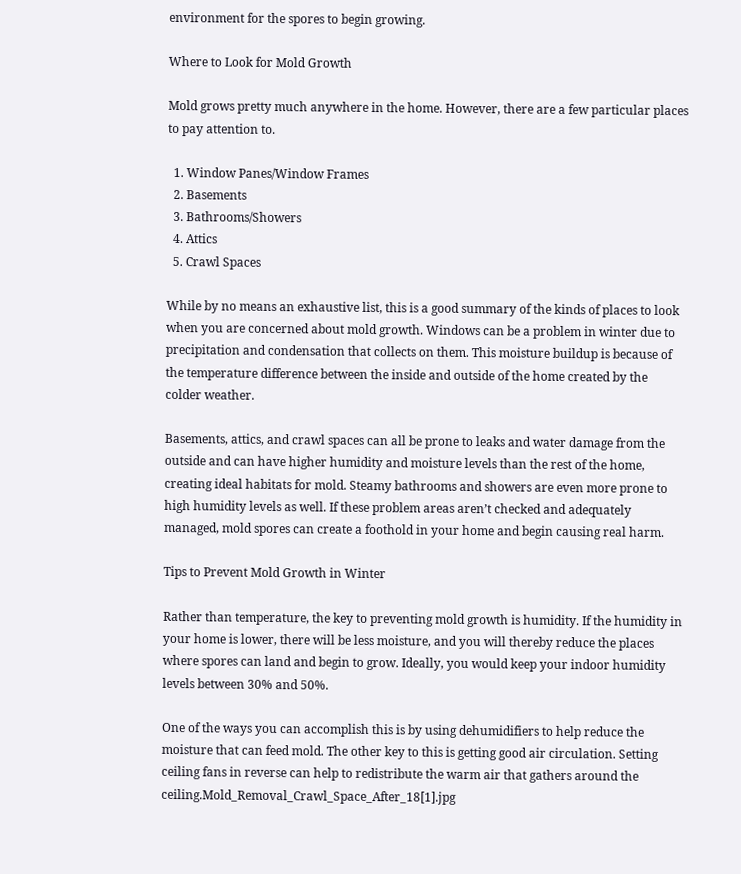environment for the spores to begin growing.

Where to Look for Mold Growth

Mold grows pretty much anywhere in the home. However, there are a few particular places to pay attention to.

  1. Window Panes/Window Frames
  2. Basements
  3. Bathrooms/Showers
  4. Attics
  5. Crawl Spaces

While by no means an exhaustive list, this is a good summary of the kinds of places to look when you are concerned about mold growth. Windows can be a problem in winter due to precipitation and condensation that collects on them. This moisture buildup is because of the temperature difference between the inside and outside of the home created by the colder weather.

Basements, attics, and crawl spaces can all be prone to leaks and water damage from the outside and can have higher humidity and moisture levels than the rest of the home, creating ideal habitats for mold. Steamy bathrooms and showers are even more prone to high humidity levels as well. If these problem areas aren’t checked and adequately managed, mold spores can create a foothold in your home and begin causing real harm.

Tips to Prevent Mold Growth in Winter

Rather than temperature, the key to preventing mold growth is humidity. If the humidity in your home is lower, there will be less moisture, and you will thereby reduce the places where spores can land and begin to grow. Ideally, you would keep your indoor humidity levels between 30% and 50%.

One of the ways you can accomplish this is by using dehumidifiers to help reduce the moisture that can feed mold. The other key to this is getting good air circulation. Setting ceiling fans in reverse can help to redistribute the warm air that gathers around the ceiling.Mold_Removal_Crawl_Space_After_18[1].jpg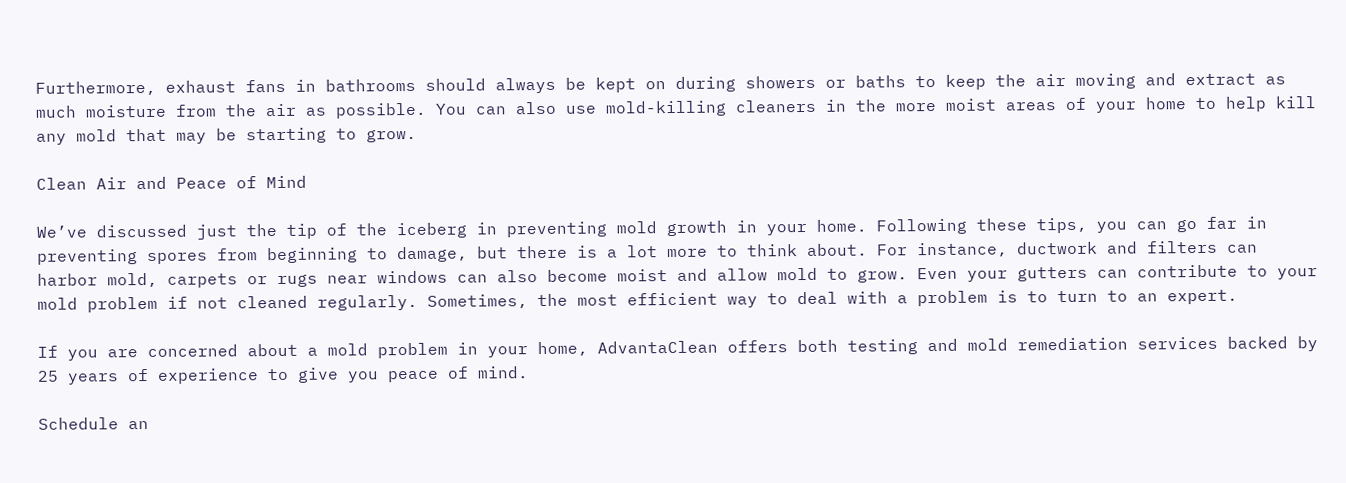Furthermore, exhaust fans in bathrooms should always be kept on during showers or baths to keep the air moving and extract as much moisture from the air as possible. You can also use mold-killing cleaners in the more moist areas of your home to help kill any mold that may be starting to grow.

Clean Air and Peace of Mind

We’ve discussed just the tip of the iceberg in preventing mold growth in your home. Following these tips, you can go far in preventing spores from beginning to damage, but there is a lot more to think about. For instance, ductwork and filters can harbor mold, carpets or rugs near windows can also become moist and allow mold to grow. Even your gutters can contribute to your mold problem if not cleaned regularly. Sometimes, the most efficient way to deal with a problem is to turn to an expert.

If you are concerned about a mold problem in your home, AdvantaClean offers both testing and mold remediation services backed by 25 years of experience to give you peace of mind.

Schedule an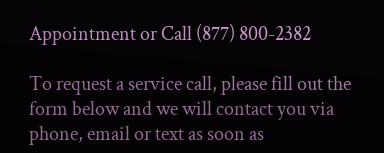Appointment or Call (877) 800-2382

To request a service call, please fill out the form below and we will contact you via phone, email or text as soon as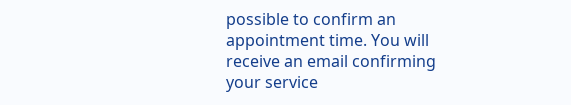possible to confirm an appointment time. You will receive an email confirming your service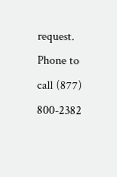request.
Phone to call (877) 800-2382